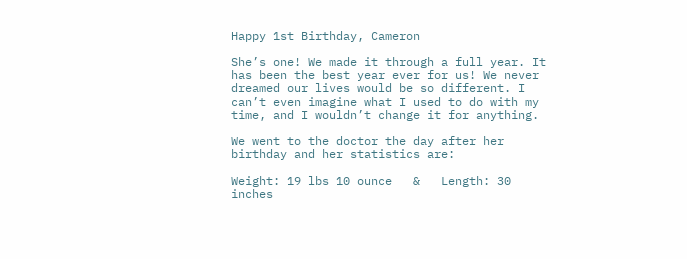Happy 1st Birthday, Cameron

She’s one! We made it through a full year. It has been the best year ever for us! We never dreamed our lives would be so different. I can’t even imagine what I used to do with my time, and I wouldn’t change it for anything.

We went to the doctor the day after her birthday and her statistics are:

Weight: 19 lbs 10 ounce   &   Length: 30 inches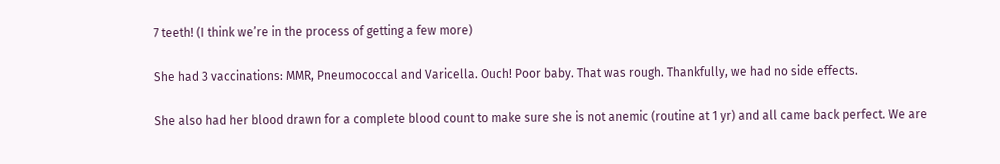7 teeth! (I think we’re in the process of getting a few more)

She had 3 vaccinations: MMR, Pneumococcal and Varicella. Ouch! Poor baby. That was rough. Thankfully, we had no side effects.

She also had her blood drawn for a complete blood count to make sure she is not anemic (routine at 1 yr) and all came back perfect. We are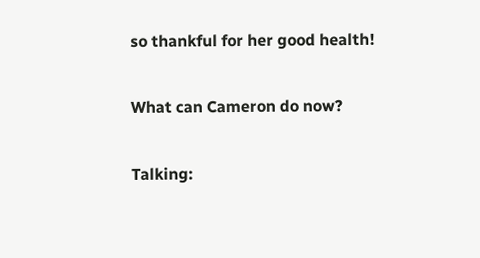so thankful for her good health!

What can Cameron do now?

Talking: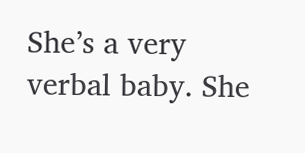She’s a very verbal baby. She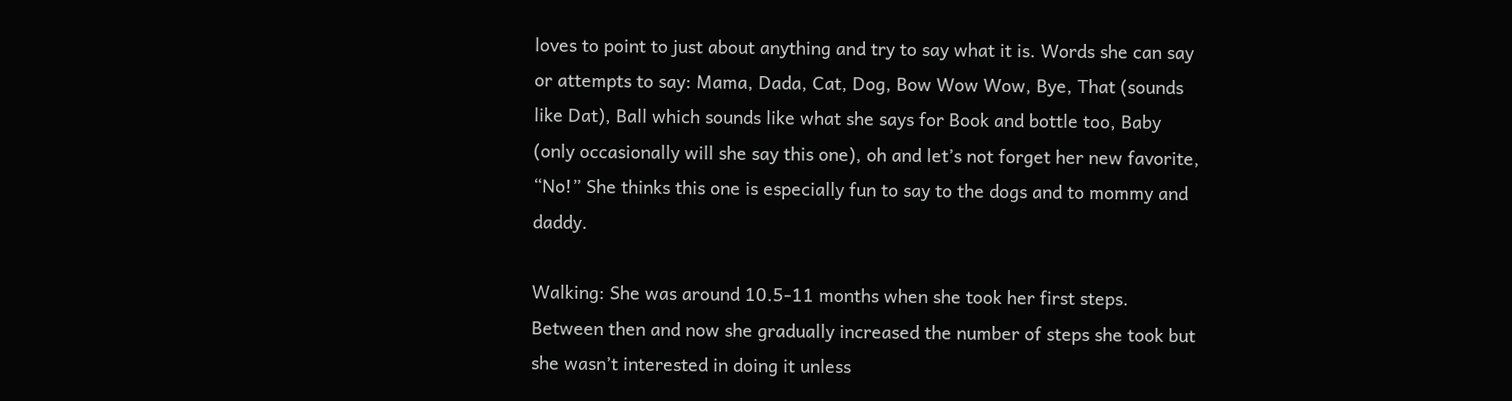loves to point to just about anything and try to say what it is. Words she can say or attempts to say: Mama, Dada, Cat, Dog, Bow Wow Wow, Bye, That (sounds like Dat), Ball which sounds like what she says for Book and bottle too, Baby (only occasionally will she say this one), oh and let’s not forget her new favorite, “No!” She thinks this one is especially fun to say to the dogs and to mommy and daddy.

Walking: She was around 10.5-11 months when she took her first steps. Between then and now she gradually increased the number of steps she took but she wasn’t interested in doing it unless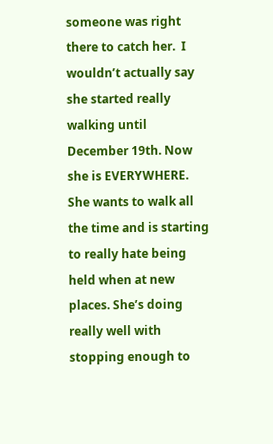someone was right there to catch her.  I wouldn’t actually say she started really walking until December 19th. Now she is EVERYWHERE. She wants to walk all the time and is starting to really hate being held when at new places. She’s doing really well with stopping enough to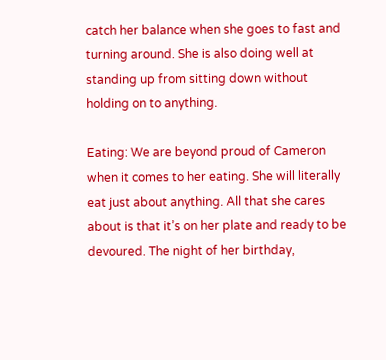catch her balance when she goes to fast and turning around. She is also doing well at standing up from sitting down without holding on to anything.

Eating: We are beyond proud of Cameron when it comes to her eating. She will literally eat just about anything. All that she cares about is that it’s on her plate and ready to be devoured. The night of her birthday,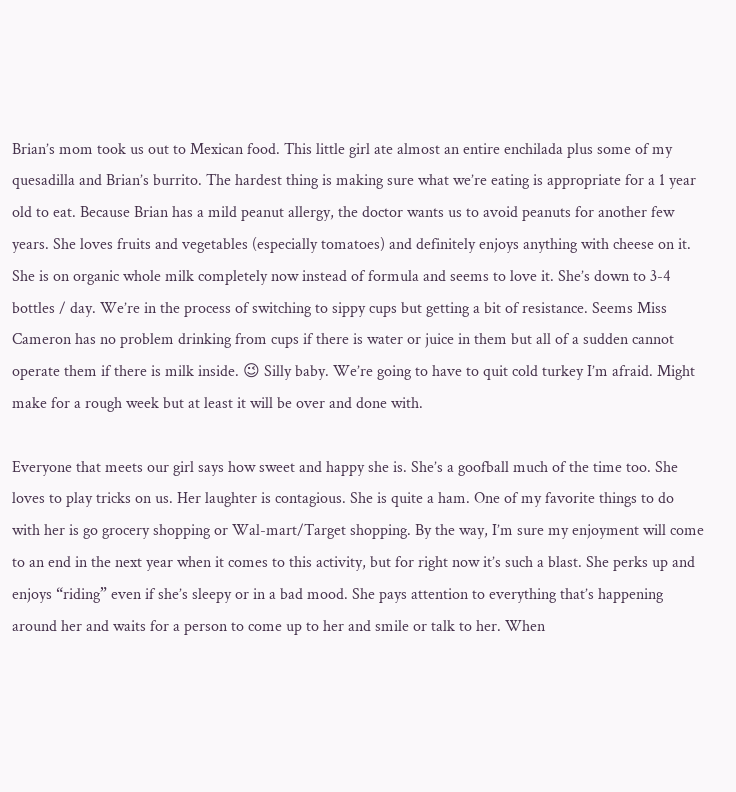Brian’s mom took us out to Mexican food. This little girl ate almost an entire enchilada plus some of my quesadilla and Brian’s burrito. The hardest thing is making sure what we’re eating is appropriate for a 1 year old to eat. Because Brian has a mild peanut allergy, the doctor wants us to avoid peanuts for another few years. She loves fruits and vegetables (especially tomatoes) and definitely enjoys anything with cheese on it. She is on organic whole milk completely now instead of formula and seems to love it. She’s down to 3-4 bottles / day. We’re in the process of switching to sippy cups but getting a bit of resistance. Seems Miss Cameron has no problem drinking from cups if there is water or juice in them but all of a sudden cannot operate them if there is milk inside. 😉 Silly baby. We’re going to have to quit cold turkey I’m afraid. Might make for a rough week but at least it will be over and done with.

Everyone that meets our girl says how sweet and happy she is. She’s a goofball much of the time too. She loves to play tricks on us. Her laughter is contagious. She is quite a ham. One of my favorite things to do with her is go grocery shopping or Wal-mart/Target shopping. By the way, I’m sure my enjoyment will come to an end in the next year when it comes to this activity, but for right now it’s such a blast. She perks up and enjoys “riding” even if she’s sleepy or in a bad mood. She pays attention to everything that’s happening around her and waits for a person to come up to her and smile or talk to her. When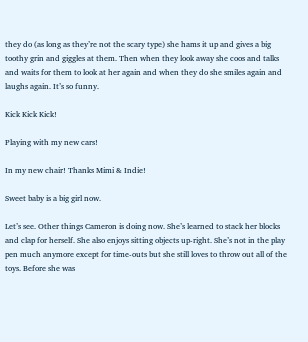they do (as long as they’re not the scary type) she hams it up and gives a big toothy grin and giggles at them. Then when they look away she coos and talks and waits for them to look at her again and when they do she smiles again and laughs again. It’s so funny.

Kick Kick Kick!

Playing with my new cars!

In my new chair! Thanks Mimi & Indie!

Sweet baby is a big girl now.

Let’s see. Other things Cameron is doing now. She’s learned to stack her blocks and clap for herself. She also enjoys sitting objects up-right. She’s not in the play pen much anymore except for time-outs but she still loves to throw out all of the toys. Before she was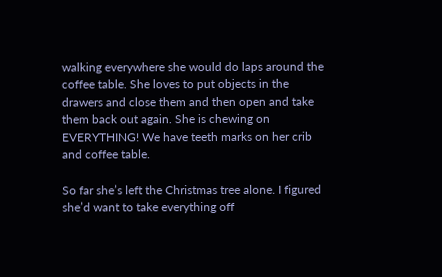walking everywhere she would do laps around the coffee table. She loves to put objects in the drawers and close them and then open and take them back out again. She is chewing on EVERYTHING! We have teeth marks on her crib and coffee table.

So far she’s left the Christmas tree alone. I figured she’d want to take everything off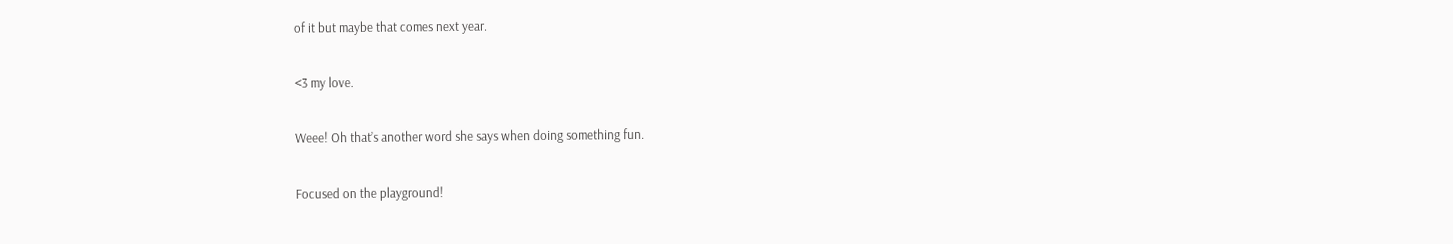of it but maybe that comes next year.

<3 my love.

Weee! Oh that’s another word she says when doing something fun.

Focused on the playground!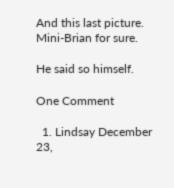And this last picture. Mini-Brian for sure.

He said so himself.

One Comment

  1. Lindsay December 23,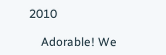2010

    Adorable! We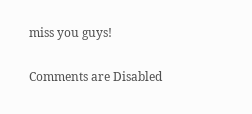miss you guys!

Comments are Disabled